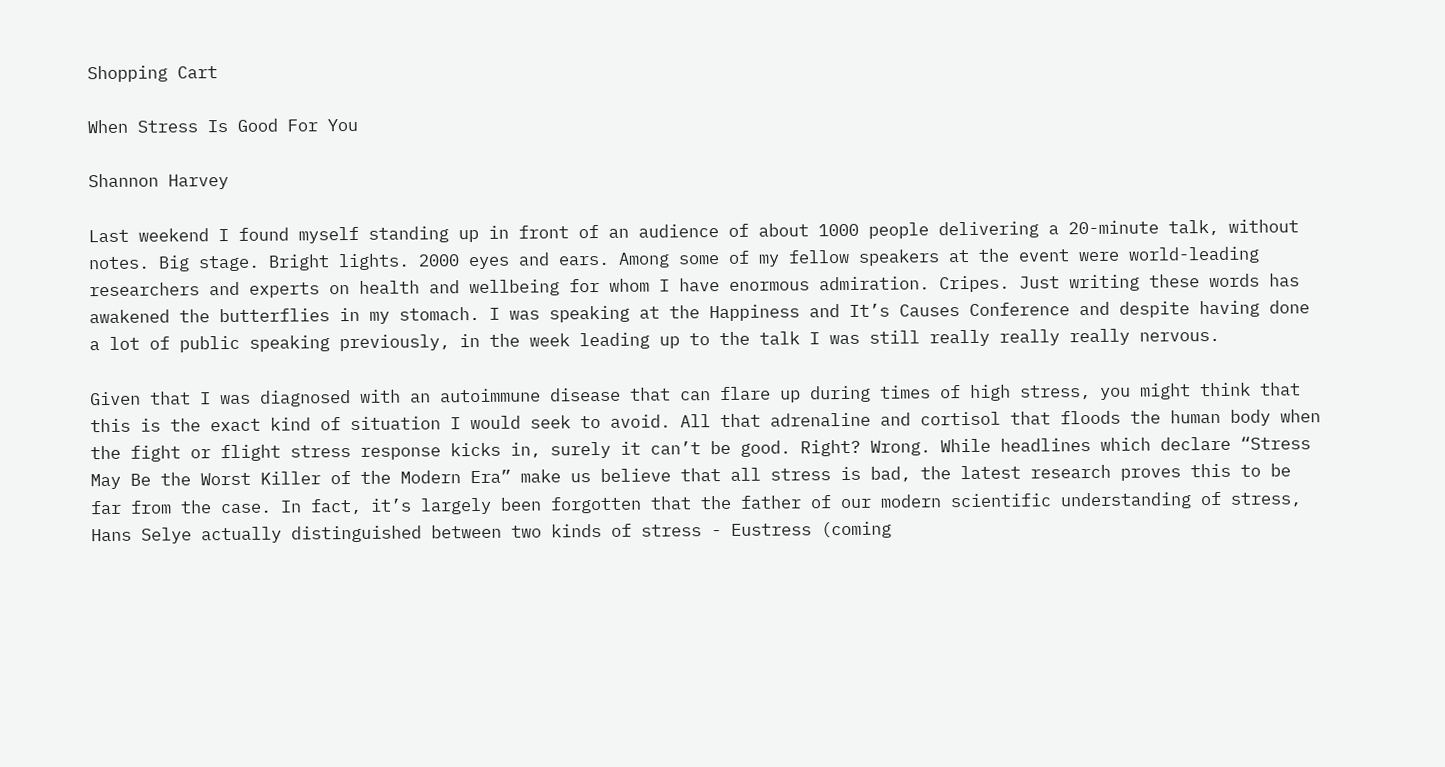Shopping Cart

When Stress Is Good For You

Shannon Harvey

Last weekend I found myself standing up in front of an audience of about 1000 people delivering a 20-minute talk, without notes. Big stage. Bright lights. 2000 eyes and ears. Among some of my fellow speakers at the event were world-leading researchers and experts on health and wellbeing for whom I have enormous admiration. Cripes. Just writing these words has awakened the butterflies in my stomach. I was speaking at the Happiness and It’s Causes Conference and despite having done a lot of public speaking previously, in the week leading up to the talk I was still really really really nervous.

Given that I was diagnosed with an autoimmune disease that can flare up during times of high stress, you might think that this is the exact kind of situation I would seek to avoid. All that adrenaline and cortisol that floods the human body when the fight or flight stress response kicks in, surely it can’t be good. Right? Wrong. While headlines which declare “Stress May Be the Worst Killer of the Modern Era” make us believe that all stress is bad, the latest research proves this to be far from the case. In fact, it’s largely been forgotten that the father of our modern scientific understanding of stress, Hans Selye actually distinguished between two kinds of stress - Eustress (coming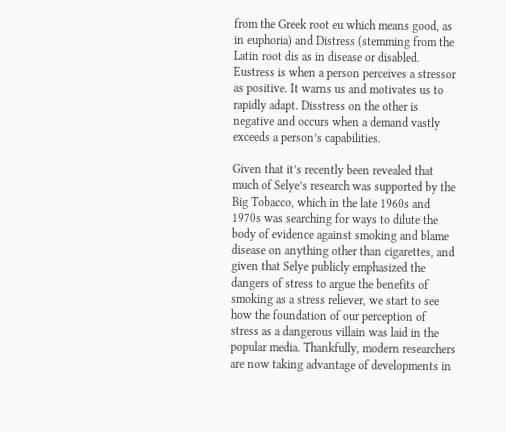from the Greek root eu which means good, as in euphoria) and Distress (stemming from the Latin root dis as in disease or disabled. Eustress is when a person perceives a stressor as positive. It warns us and motivates us to rapidly adapt. Disstress on the other is negative and occurs when a demand vastly exceeds a person’s capabilities.

Given that it’s recently been revealed that much of Selye’s research was supported by the Big Tobacco, which in the late 1960s and 1970s was searching for ways to dilute the body of evidence against smoking and blame disease on anything other than cigarettes, and given that Selye publicly emphasized the dangers of stress to argue the benefits of smoking as a stress reliever, we start to see how the foundation of our perception of stress as a dangerous villain was laid in the popular media. Thankfully, modern researchers are now taking advantage of developments in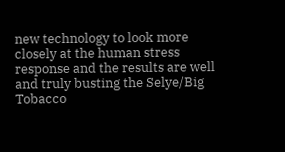new technology to look more closely at the human stress response and the results are well and truly busting the Selye/Big Tobacco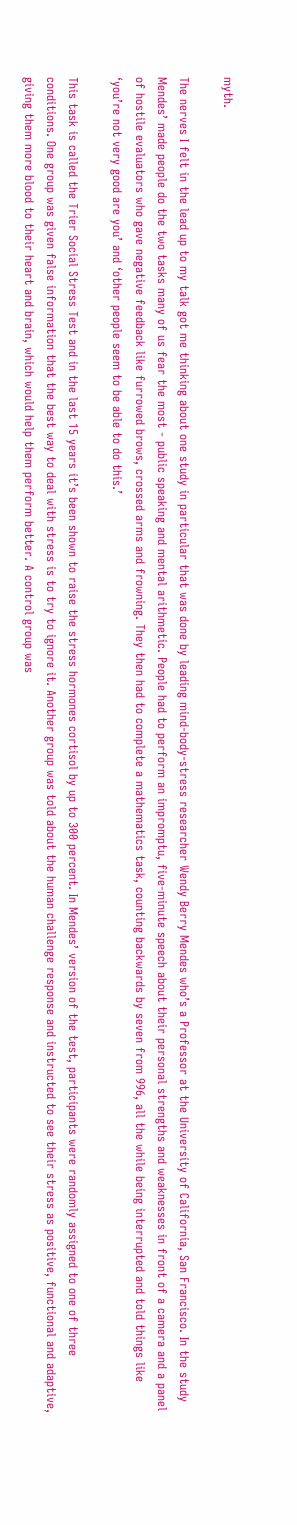myth.

The nerves I felt in the lead up to my talk got me thinking about one study in particular that was done by leading mind-body-stress researcher Wendy Berry Mendes who’s a Professor at the University of California, San Francisco. In the study Mendes’ made people do the two tasks many of us fear the most - public speaking and mental arithmetic. People had to perform an impromptu, five-minute speech about their personal strengths and weaknesses in front of a camera and a panel of hostile evaluators who gave negative feedback like furrowed brows, crossed arms and frowning. They then had to complete a mathematics task, counting backwards by seven from 996, all the while being interrupted and told things like ‘you’re not very good are you’ and ‘other people seem to be able to do this.’

This task is called the Trier Social Stress Test and in the last 15 years it’s been shown to raise the stress hormones cortisol by up to 300 percent. In Mendes’ version of the test, participants were randomly assigned to one of three conditions. One group was given false information that the best way to deal with stress is to try to ignore it. Another group was told about the human challenge response and instructed to see their stress as positive, functional and adaptive, giving them more blood to their heart and brain, which would help them perform better. A control group was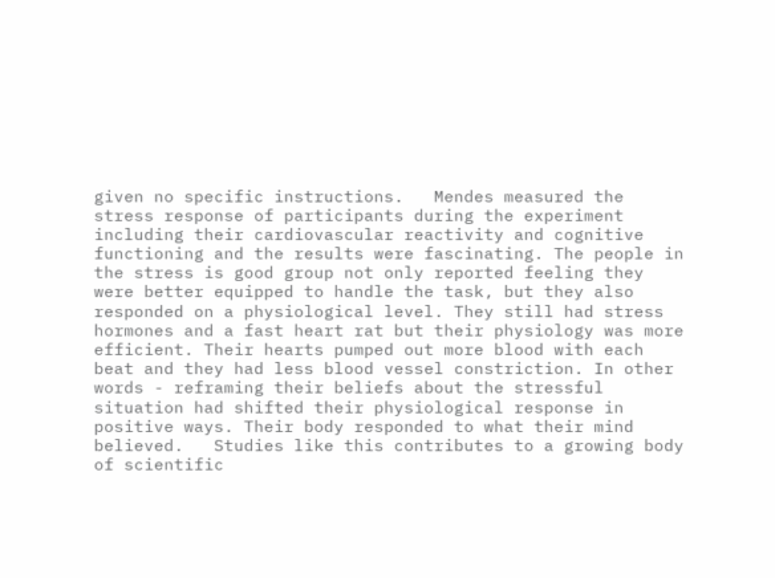given no specific instructions.   Mendes measured the stress response of participants during the experiment including their cardiovascular reactivity and cognitive functioning and the results were fascinating. The people in the stress is good group not only reported feeling they were better equipped to handle the task, but they also responded on a physiological level. They still had stress hormones and a fast heart rat but their physiology was more efficient. Their hearts pumped out more blood with each beat and they had less blood vessel constriction. In other words - reframing their beliefs about the stressful situation had shifted their physiological response in positive ways. Their body responded to what their mind believed.   Studies like this contributes to a growing body of scientific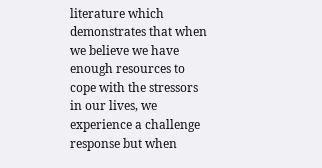literature which demonstrates that when we believe we have enough resources to cope with the stressors in our lives, we experience a challenge response but when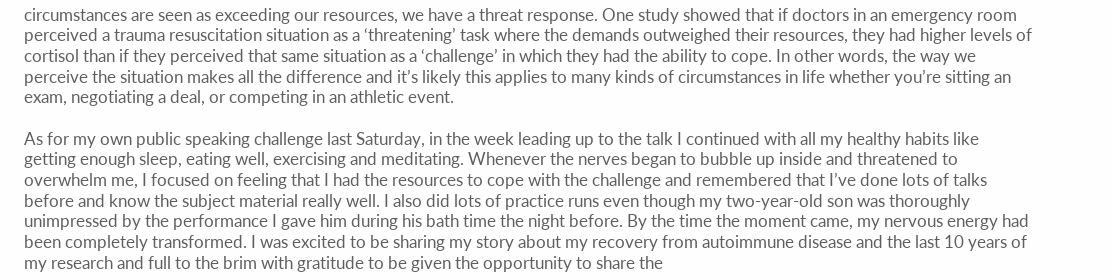circumstances are seen as exceeding our resources, we have a threat response. One study showed that if doctors in an emergency room perceived a trauma resuscitation situation as a ‘threatening’ task where the demands outweighed their resources, they had higher levels of cortisol than if they perceived that same situation as a ‘challenge’ in which they had the ability to cope. In other words, the way we perceive the situation makes all the difference and it’s likely this applies to many kinds of circumstances in life whether you’re sitting an exam, negotiating a deal, or competing in an athletic event.

As for my own public speaking challenge last Saturday, in the week leading up to the talk I continued with all my healthy habits like getting enough sleep, eating well, exercising and meditating. Whenever the nerves began to bubble up inside and threatened to overwhelm me, I focused on feeling that I had the resources to cope with the challenge and remembered that I’ve done lots of talks before and know the subject material really well. I also did lots of practice runs even though my two-year-old son was thoroughly unimpressed by the performance I gave him during his bath time the night before. By the time the moment came, my nervous energy had been completely transformed. I was excited to be sharing my story about my recovery from autoimmune disease and the last 10 years of my research and full to the brim with gratitude to be given the opportunity to share the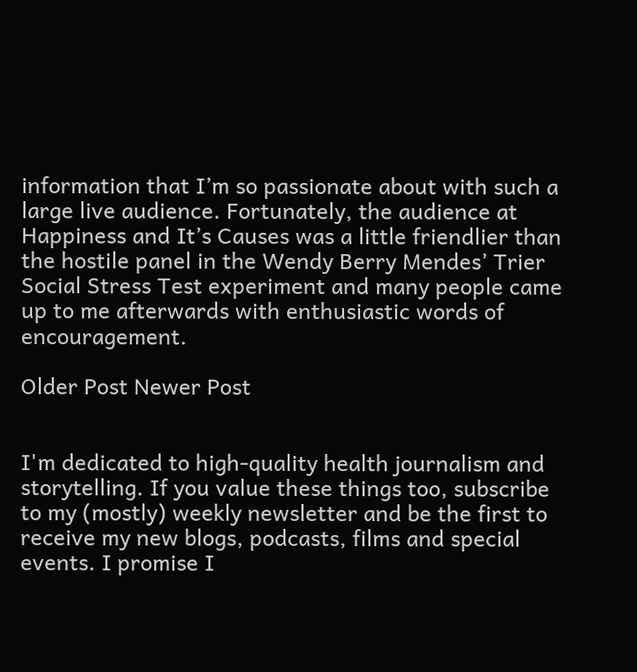information that I’m so passionate about with such a large live audience. Fortunately, the audience at Happiness and It’s Causes was a little friendlier than the hostile panel in the Wendy Berry Mendes’ Trier Social Stress Test experiment and many people came up to me afterwards with enthusiastic words of encouragement.

Older Post Newer Post


I'm dedicated to high-quality health journalism and storytelling. If you value these things too, subscribe to my (mostly) weekly newsletter and be the first to receive my new blogs, podcasts, films and special events. I promise I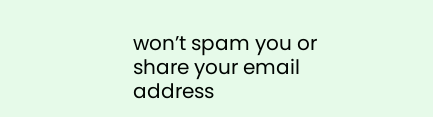won’t spam you or share your email address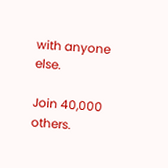with anyone else.

Join 40,000 others.